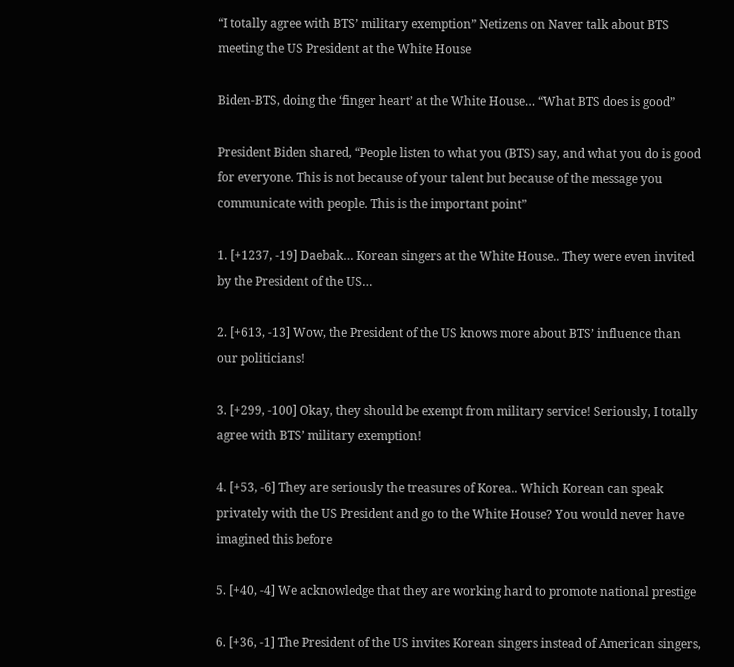“I totally agree with BTS’ military exemption” Netizens on Naver talk about BTS meeting the US President at the White House

Biden-BTS, doing the ‘finger heart’ at the White House… “What BTS does is good”

President Biden shared, “People listen to what you (BTS) say, and what you do is good for everyone. This is not because of your talent but because of the message you communicate with people. This is the important point”

1. [+1237, -19] Daebak… Korean singers at the White House.. They were even invited by the President of the US…

2. [+613, -13] Wow, the President of the US knows more about BTS’ influence than our politicians!

3. [+299, -100] Okay, they should be exempt from military service! Seriously, I totally agree with BTS’ military exemption!

4. [+53, -6] They are seriously the treasures of Korea.. Which Korean can speak privately with the US President and go to the White House? You would never have imagined this before

5. [+40, -4] We acknowledge that they are working hard to promote national prestige

6. [+36, -1] The President of the US invites Korean singers instead of American singers,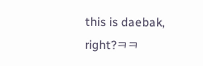this is daebak, right?ㅋㅋ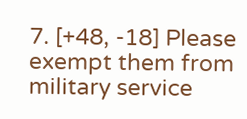7. [+48, -18] Please exempt them from military service